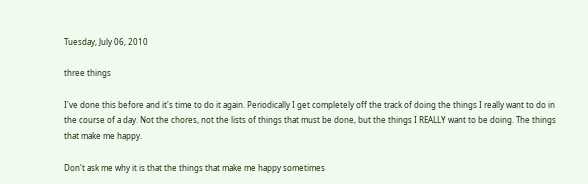Tuesday, July 06, 2010

three things

I've done this before and it's time to do it again. Periodically I get completely off the track of doing the things I really want to do in the course of a day. Not the chores, not the lists of things that must be done, but the things I REALLY want to be doing. The things that make me happy.

Don't ask me why it is that the things that make me happy sometimes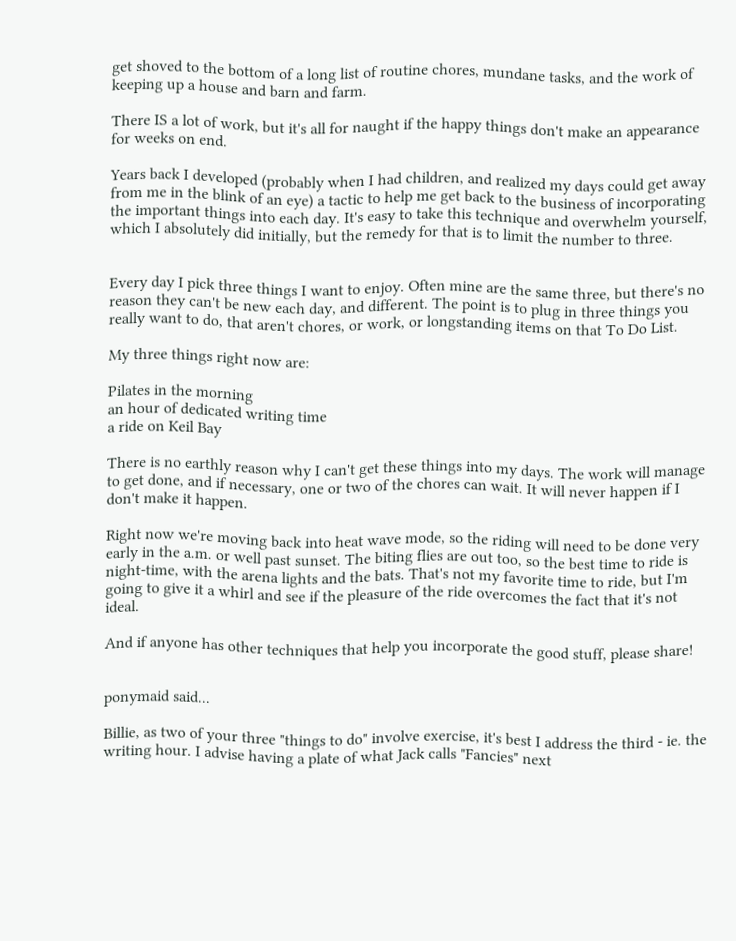get shoved to the bottom of a long list of routine chores, mundane tasks, and the work of keeping up a house and barn and farm.

There IS a lot of work, but it's all for naught if the happy things don't make an appearance for weeks on end.

Years back I developed (probably when I had children, and realized my days could get away from me in the blink of an eye) a tactic to help me get back to the business of incorporating the important things into each day. It's easy to take this technique and overwhelm yourself, which I absolutely did initially, but the remedy for that is to limit the number to three.


Every day I pick three things I want to enjoy. Often mine are the same three, but there's no reason they can't be new each day, and different. The point is to plug in three things you really want to do, that aren't chores, or work, or longstanding items on that To Do List.

My three things right now are:

Pilates in the morning
an hour of dedicated writing time
a ride on Keil Bay

There is no earthly reason why I can't get these things into my days. The work will manage to get done, and if necessary, one or two of the chores can wait. It will never happen if I don't make it happen.

Right now we're moving back into heat wave mode, so the riding will need to be done very early in the a.m. or well past sunset. The biting flies are out too, so the best time to ride is night-time, with the arena lights and the bats. That's not my favorite time to ride, but I'm going to give it a whirl and see if the pleasure of the ride overcomes the fact that it's not ideal.

And if anyone has other techniques that help you incorporate the good stuff, please share!


ponymaid said...

Billie, as two of your three "things to do" involve exercise, it's best I address the third - ie. the writing hour. I advise having a plate of what Jack calls "Fancies" next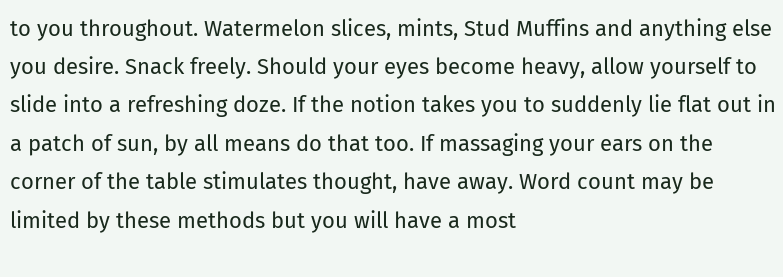to you throughout. Watermelon slices, mints, Stud Muffins and anything else you desire. Snack freely. Should your eyes become heavy, allow yourself to slide into a refreshing doze. If the notion takes you to suddenly lie flat out in a patch of sun, by all means do that too. If massaging your ears on the corner of the table stimulates thought, have away. Word count may be limited by these methods but you will have a most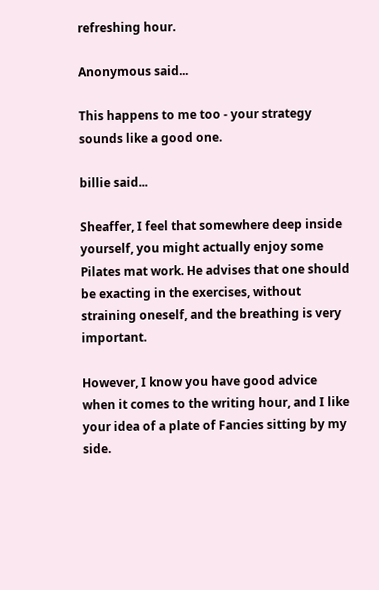refreshing hour.

Anonymous said...

This happens to me too - your strategy sounds like a good one.

billie said...

Sheaffer, I feel that somewhere deep inside yourself, you might actually enjoy some Pilates mat work. He advises that one should be exacting in the exercises, without straining oneself, and the breathing is very important.

However, I know you have good advice when it comes to the writing hour, and I like your idea of a plate of Fancies sitting by my side.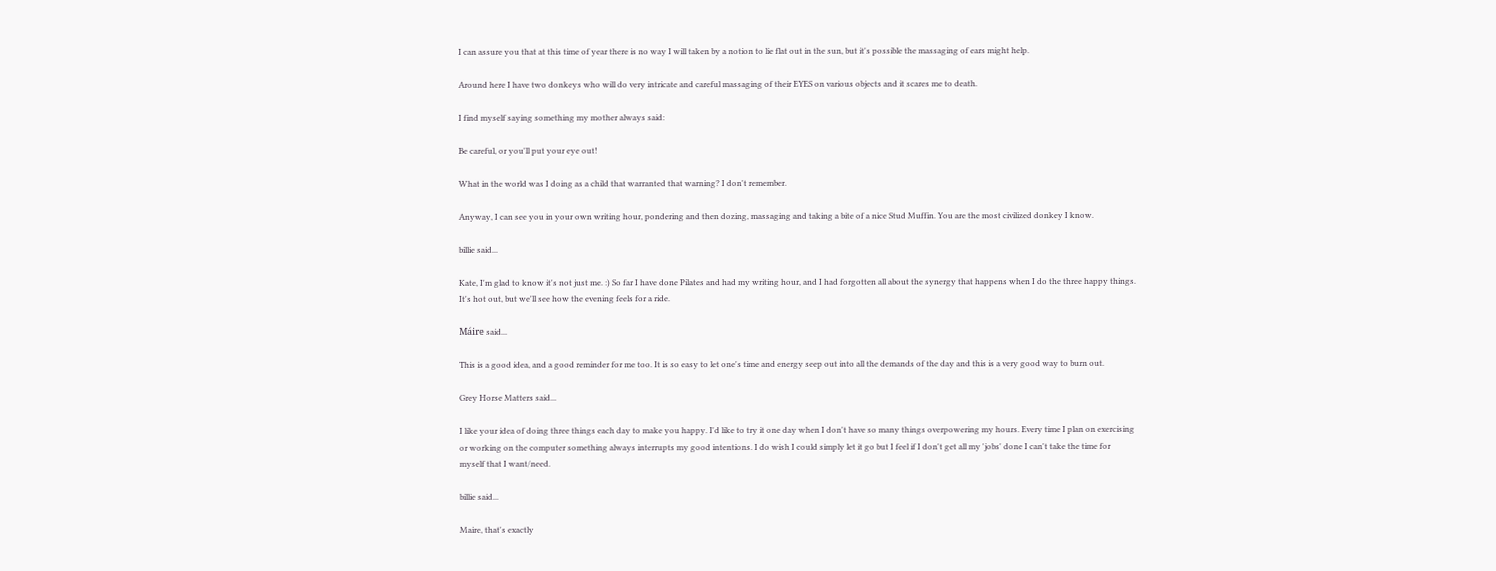I can assure you that at this time of year there is no way I will taken by a notion to lie flat out in the sun, but it's possible the massaging of ears might help.

Around here I have two donkeys who will do very intricate and careful massaging of their EYES on various objects and it scares me to death.

I find myself saying something my mother always said:

Be careful, or you'll put your eye out!

What in the world was I doing as a child that warranted that warning? I don't remember.

Anyway, I can see you in your own writing hour, pondering and then dozing, massaging and taking a bite of a nice Stud Muffin. You are the most civilized donkey I know.

billie said...

Kate, I'm glad to know it's not just me. :) So far I have done Pilates and had my writing hour, and I had forgotten all about the synergy that happens when I do the three happy things. It's hot out, but we'll see how the evening feels for a ride.

Máire said...

This is a good idea, and a good reminder for me too. It is so easy to let one's time and energy seep out into all the demands of the day and this is a very good way to burn out.

Grey Horse Matters said...

I like your idea of doing three things each day to make you happy. I'd like to try it one day when I don't have so many things overpowering my hours. Every time I plan on exercising or working on the computer something always interrupts my good intentions. I do wish I could simply let it go but I feel if I don't get all my 'jobs' done I can't take the time for myself that I want/need.

billie said...

Maire, that's exactly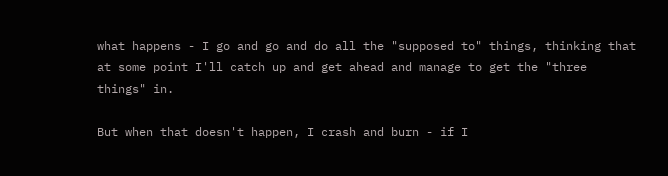what happens - I go and go and do all the "supposed to" things, thinking that at some point I'll catch up and get ahead and manage to get the "three things" in.

But when that doesn't happen, I crash and burn - if I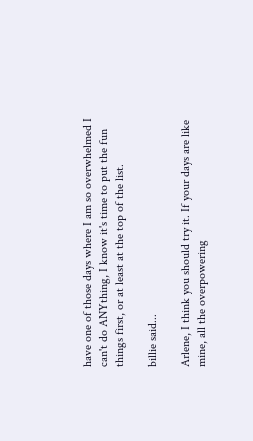have one of those days where I am so overwhelmed I can't do ANYthing, I know it's time to put the fun things first, or at least at the top of the list.

billie said...

Arlene, I think you should try it. If your days are like mine, all the overpowering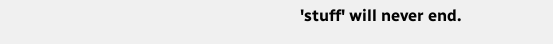'stuff' will never end.